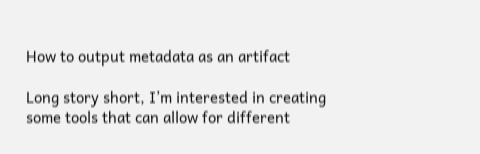How to output metadata as an artifact

Long story short, I’m interested in creating some tools that can allow for different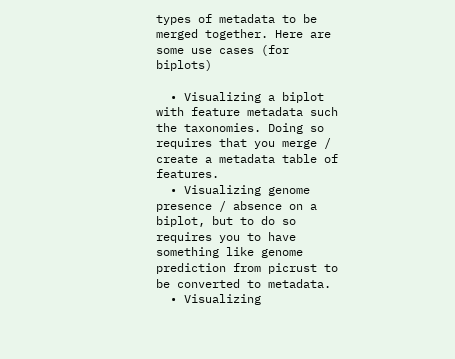types of metadata to be merged together. Here are some use cases (for biplots)

  • Visualizing a biplot with feature metadata such the taxonomies. Doing so requires that you merge / create a metadata table of features.
  • Visualizing genome presence / absence on a biplot, but to do so requires you to have something like genome prediction from picrust to be converted to metadata.
  • Visualizing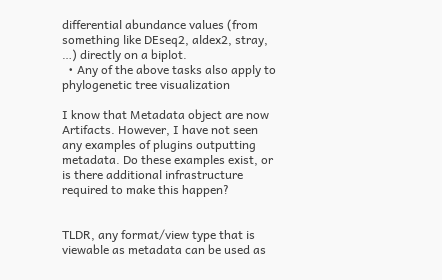differential abundance values (from something like DEseq2, aldex2, stray, …) directly on a biplot.
  • Any of the above tasks also apply to phylogenetic tree visualization

I know that Metadata object are now Artifacts. However, I have not seen any examples of plugins outputting metadata. Do these examples exist, or is there additional infrastructure required to make this happen?


TLDR, any format/view type that is viewable as metadata can be used as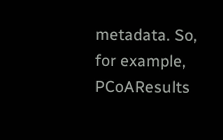metadata. So, for example, PCoAResults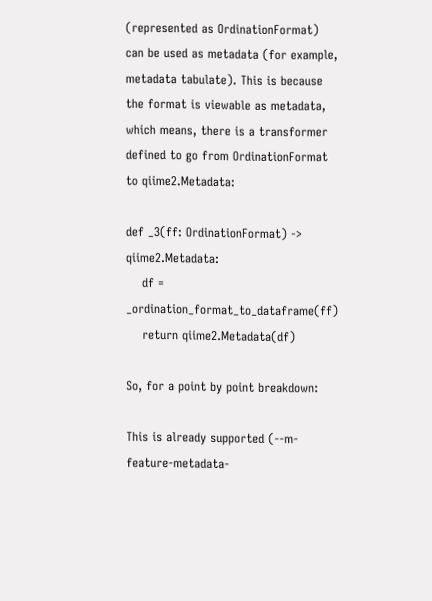(represented as OrdinationFormat) can be used as metadata (for example, metadata tabulate). This is because the format is viewable as metadata, which means, there is a transformer defined to go from OrdinationFormat to qiime2.Metadata:

def _3(ff: OrdinationFormat) -> qiime2.Metadata:
    df = _ordination_format_to_dataframe(ff)
    return qiime2.Metadata(df)

So, for a point by point breakdown:

This is already supported (--m-feature-metadata-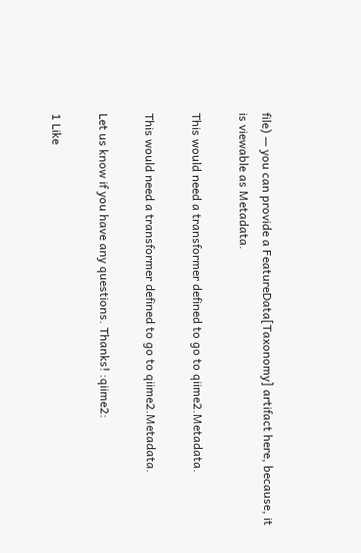file) — you can provide a FeatureData[Taxonomy] artifact here, because, it is viewable as Metadata.

This would need a transformer defined to go to qiime2.Metadata.

This would need a transformer defined to go to qiime2.Metadata.

Let us know if you have any questions. Thanks! :qiime2:

1 Like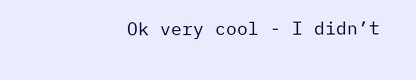Ok very cool - I didn’t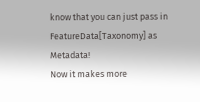know that you can just pass in FeatureData[Taxonomy] as Metadata!
Now it makes more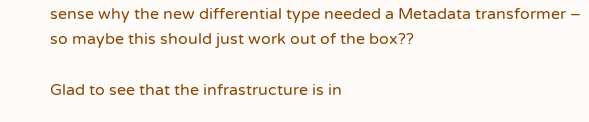sense why the new differential type needed a Metadata transformer – so maybe this should just work out of the box??

Glad to see that the infrastructure is in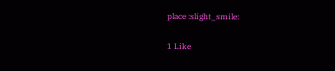place :slight_smile:

1 Like